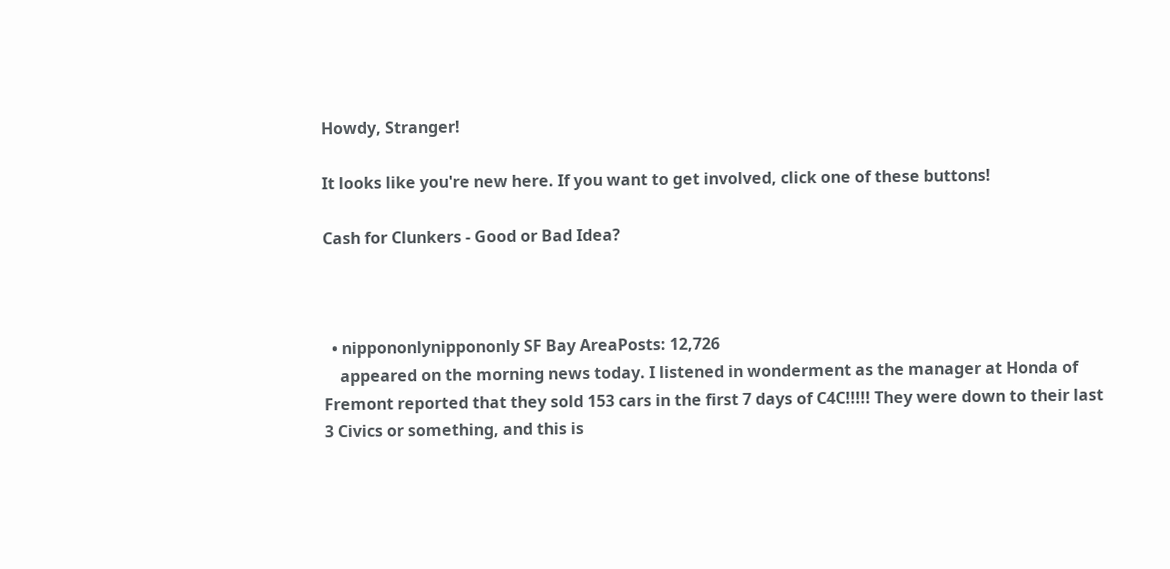Howdy, Stranger!

It looks like you're new here. If you want to get involved, click one of these buttons!

Cash for Clunkers - Good or Bad Idea?



  • nippononlynippononly SF Bay AreaPosts: 12,726
    appeared on the morning news today. I listened in wonderment as the manager at Honda of Fremont reported that they sold 153 cars in the first 7 days of C4C!!!!! They were down to their last 3 Civics or something, and this is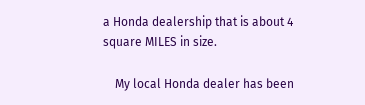a Honda dealership that is about 4 square MILES in size.

    My local Honda dealer has been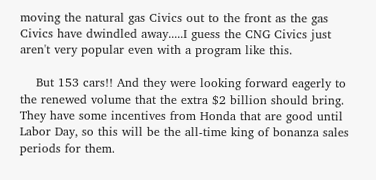moving the natural gas Civics out to the front as the gas Civics have dwindled away.....I guess the CNG Civics just aren't very popular even with a program like this.

    But 153 cars!! And they were looking forward eagerly to the renewed volume that the extra $2 billion should bring. They have some incentives from Honda that are good until Labor Day, so this will be the all-time king of bonanza sales periods for them.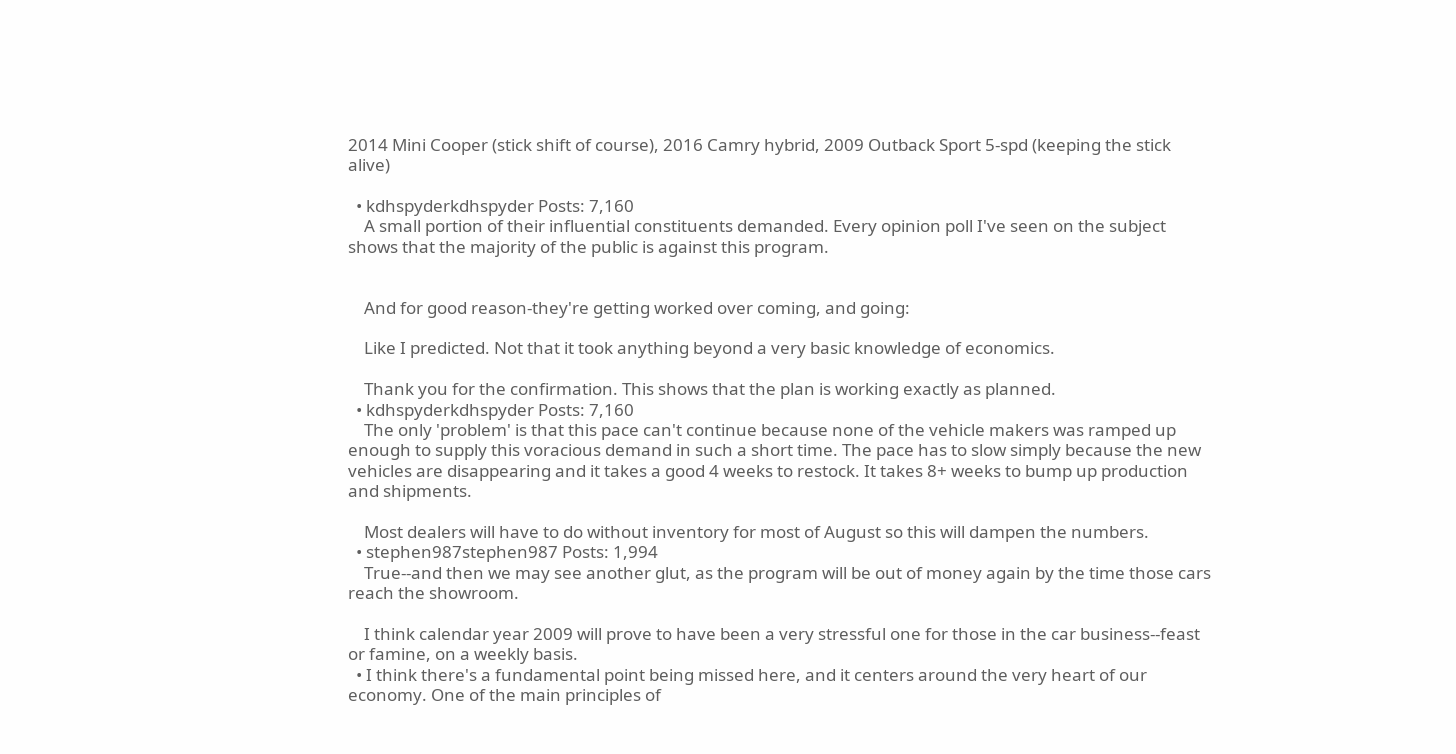2014 Mini Cooper (stick shift of course), 2016 Camry hybrid, 2009 Outback Sport 5-spd (keeping the stick alive)

  • kdhspyderkdhspyder Posts: 7,160
    A small portion of their influential constituents demanded. Every opinion poll I've seen on the subject shows that the majority of the public is against this program.


    And for good reason-they're getting worked over coming, and going:

    Like I predicted. Not that it took anything beyond a very basic knowledge of economics.

    Thank you for the confirmation. This shows that the plan is working exactly as planned.
  • kdhspyderkdhspyder Posts: 7,160
    The only 'problem' is that this pace can't continue because none of the vehicle makers was ramped up enough to supply this voracious demand in such a short time. The pace has to slow simply because the new vehicles are disappearing and it takes a good 4 weeks to restock. It takes 8+ weeks to bump up production and shipments.

    Most dealers will have to do without inventory for most of August so this will dampen the numbers.
  • stephen987stephen987 Posts: 1,994
    True--and then we may see another glut, as the program will be out of money again by the time those cars reach the showroom.

    I think calendar year 2009 will prove to have been a very stressful one for those in the car business--feast or famine, on a weekly basis.
  • I think there's a fundamental point being missed here, and it centers around the very heart of our economy. One of the main principles of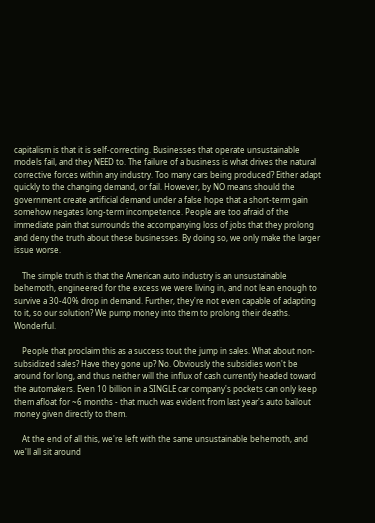capitalism is that it is self-correcting. Businesses that operate unsustainable models fail, and they NEED to. The failure of a business is what drives the natural corrective forces within any industry. Too many cars being produced? Either adapt quickly to the changing demand, or fail. However, by NO means should the government create artificial demand under a false hope that a short-term gain somehow negates long-term incompetence. People are too afraid of the immediate pain that surrounds the accompanying loss of jobs that they prolong and deny the truth about these businesses. By doing so, we only make the larger issue worse.

    The simple truth is that the American auto industry is an unsustainable behemoth, engineered for the excess we were living in, and not lean enough to survive a 30-40% drop in demand. Further, they're not even capable of adapting to it, so our solution? We pump money into them to prolong their deaths. Wonderful.

    People that proclaim this as a success tout the jump in sales. What about non-subsidized sales? Have they gone up? No. Obviously the subsidies won't be around for long, and thus neither will the influx of cash currently headed toward the automakers. Even 10 billion in a SINGLE car company's pockets can only keep them afloat for ~6 months - that much was evident from last year's auto bailout money given directly to them.

    At the end of all this, we're left with the same unsustainable behemoth, and we'll all sit around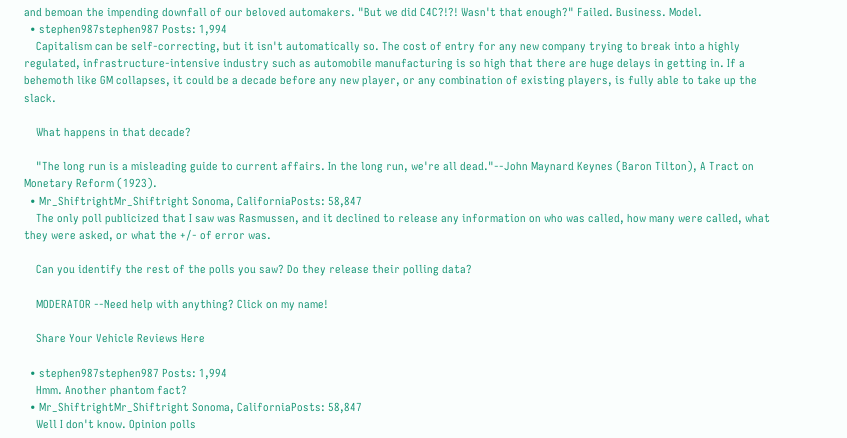and bemoan the impending downfall of our beloved automakers. "But we did C4C?!?! Wasn't that enough?" Failed. Business. Model.
  • stephen987stephen987 Posts: 1,994
    Capitalism can be self-correcting, but it isn't automatically so. The cost of entry for any new company trying to break into a highly regulated, infrastructure-intensive industry such as automobile manufacturing is so high that there are huge delays in getting in. If a behemoth like GM collapses, it could be a decade before any new player, or any combination of existing players, is fully able to take up the slack.

    What happens in that decade?

    "The long run is a misleading guide to current affairs. In the long run, we're all dead."--John Maynard Keynes (Baron Tilton), A Tract on Monetary Reform (1923).
  • Mr_ShiftrightMr_Shiftright Sonoma, CaliforniaPosts: 58,847
    The only poll publicized that I saw was Rasmussen, and it declined to release any information on who was called, how many were called, what they were asked, or what the +/- of error was.

    Can you identify the rest of the polls you saw? Do they release their polling data?

    MODERATOR --Need help with anything? Click on my name!

    Share Your Vehicle Reviews Here

  • stephen987stephen987 Posts: 1,994
    Hmm. Another phantom fact?
  • Mr_ShiftrightMr_Shiftright Sonoma, CaliforniaPosts: 58,847
    Well I don't know. Opinion polls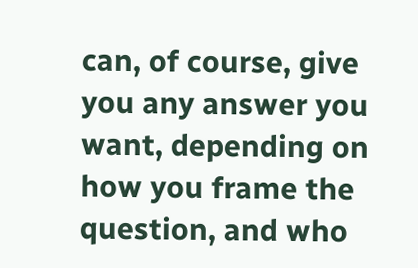can, of course, give you any answer you want, depending on how you frame the question, and who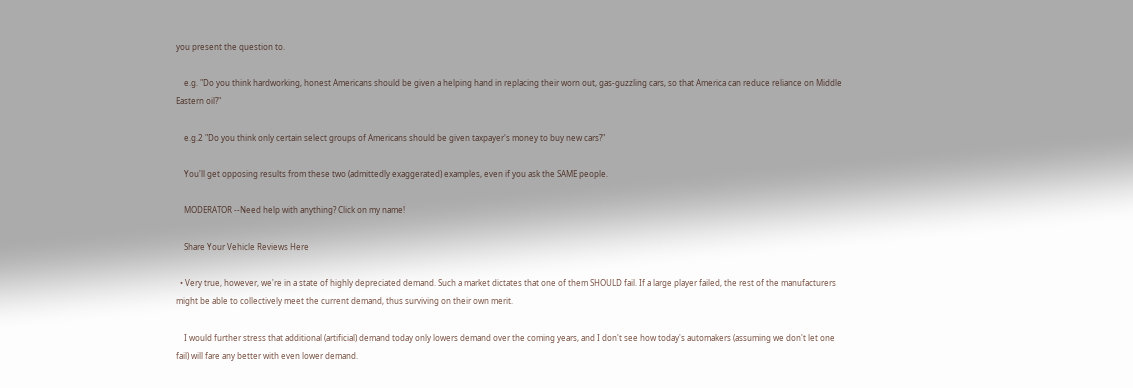you present the question to.

    e.g. "Do you think hardworking, honest Americans should be given a helping hand in replacing their worn out, gas-guzzling cars, so that America can reduce reliance on Middle Eastern oil?"

    e.g.2 "Do you think only certain select groups of Americans should be given taxpayer's money to buy new cars?"

    You'll get opposing results from these two (admittedly exaggerated) examples, even if you ask the SAME people.

    MODERATOR --Need help with anything? Click on my name!

    Share Your Vehicle Reviews Here

  • Very true, however, we're in a state of highly depreciated demand. Such a market dictates that one of them SHOULD fail. If a large player failed, the rest of the manufacturers might be able to collectively meet the current demand, thus surviving on their own merit.

    I would further stress that additional (artificial) demand today only lowers demand over the coming years, and I don't see how today's automakers (assuming we don't let one fail) will fare any better with even lower demand.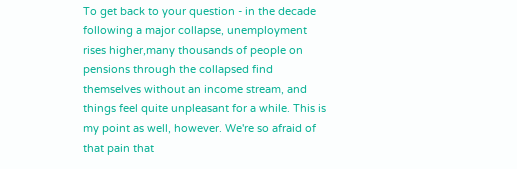To get back to your question - in the decade following a major collapse, unemployment rises higher,many thousands of people on pensions through the collapsed find themselves without an income stream, and things feel quite unpleasant for a while. This is my point as well, however. We're so afraid of that pain that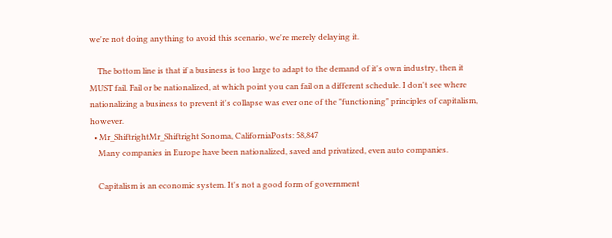we're not doing anything to avoid this scenario, we're merely delaying it.

    The bottom line is that if a business is too large to adapt to the demand of it's own industry, then it MUST fail. Fail or be nationalized, at which point you can fail on a different schedule. I don't see where nationalizing a business to prevent it's collapse was ever one of the "functioning" principles of capitalism, however.
  • Mr_ShiftrightMr_Shiftright Sonoma, CaliforniaPosts: 58,847
    Many companies in Europe have been nationalized, saved and privatized, even auto companies.

    Capitalism is an economic system. It's not a good form of government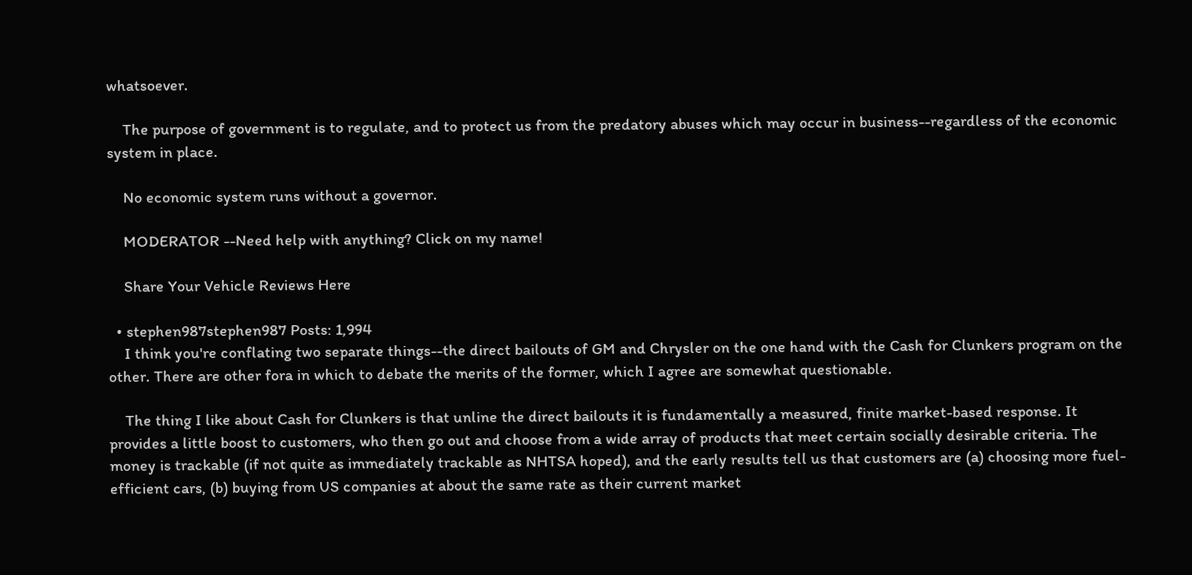whatsoever.

    The purpose of government is to regulate, and to protect us from the predatory abuses which may occur in business--regardless of the economic system in place.

    No economic system runs without a governor.

    MODERATOR --Need help with anything? Click on my name!

    Share Your Vehicle Reviews Here

  • stephen987stephen987 Posts: 1,994
    I think you're conflating two separate things--the direct bailouts of GM and Chrysler on the one hand with the Cash for Clunkers program on the other. There are other fora in which to debate the merits of the former, which I agree are somewhat questionable.

    The thing I like about Cash for Clunkers is that unline the direct bailouts it is fundamentally a measured, finite market-based response. It provides a little boost to customers, who then go out and choose from a wide array of products that meet certain socially desirable criteria. The money is trackable (if not quite as immediately trackable as NHTSA hoped), and the early results tell us that customers are (a) choosing more fuel-efficient cars, (b) buying from US companies at about the same rate as their current market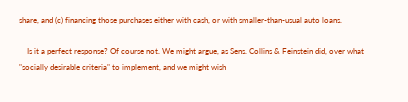share, and (c) financing those purchases either with cash, or with smaller-than-usual auto loans.

    Is it a perfect response? Of course not. We might argue, as Sens. Collins & Feinstein did, over what "socially desirable criteria" to implement, and we might wish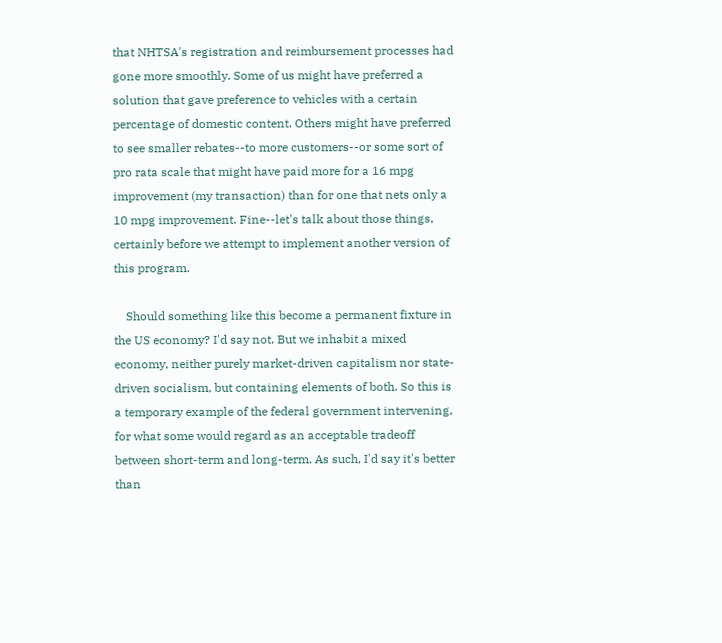that NHTSA's registration and reimbursement processes had gone more smoothly. Some of us might have preferred a solution that gave preference to vehicles with a certain percentage of domestic content. Others might have preferred to see smaller rebates--to more customers--or some sort of pro rata scale that might have paid more for a 16 mpg improvement (my transaction) than for one that nets only a 10 mpg improvement. Fine--let's talk about those things, certainly before we attempt to implement another version of this program.

    Should something like this become a permanent fixture in the US economy? I'd say not. But we inhabit a mixed economy, neither purely market-driven capitalism nor state-driven socialism, but containing elements of both. So this is a temporary example of the federal government intervening, for what some would regard as an acceptable tradeoff between short-term and long-term. As such, I'd say it's better than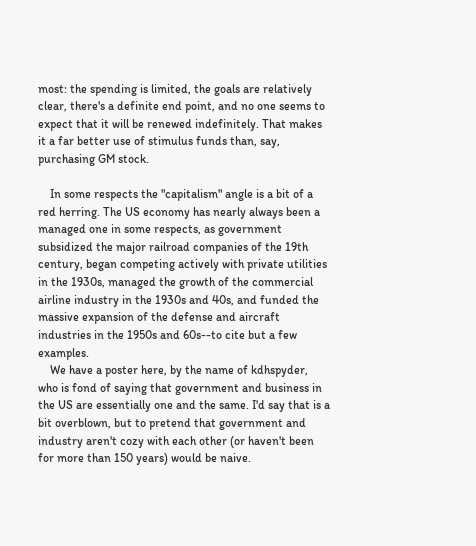most: the spending is limited, the goals are relatively clear, there's a definite end point, and no one seems to expect that it will be renewed indefinitely. That makes it a far better use of stimulus funds than, say, purchasing GM stock.

    In some respects the "capitalism" angle is a bit of a red herring. The US economy has nearly always been a managed one in some respects, as government subsidized the major railroad companies of the 19th century, began competing actively with private utilities in the 1930s, managed the growth of the commercial airline industry in the 1930s and 40s, and funded the massive expansion of the defense and aircraft industries in the 1950s and 60s--to cite but a few examples.
    We have a poster here, by the name of kdhspyder, who is fond of saying that government and business in the US are essentially one and the same. I'd say that is a bit overblown, but to pretend that government and industry aren't cozy with each other (or haven't been for more than 150 years) would be naive.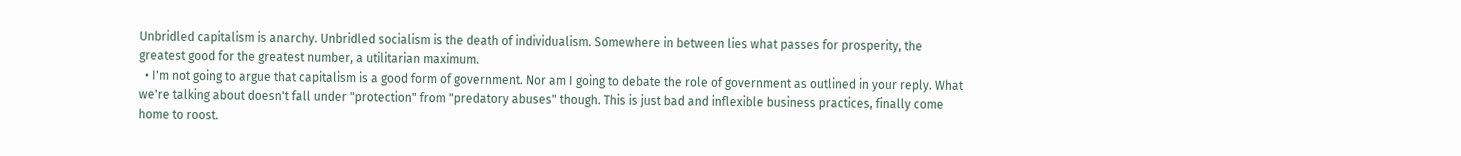Unbridled capitalism is anarchy. Unbridled socialism is the death of individualism. Somewhere in between lies what passes for prosperity, the greatest good for the greatest number, a utilitarian maximum.
  • I'm not going to argue that capitalism is a good form of government. Nor am I going to debate the role of government as outlined in your reply. What we're talking about doesn't fall under "protection" from "predatory abuses" though. This is just bad and inflexible business practices, finally come home to roost.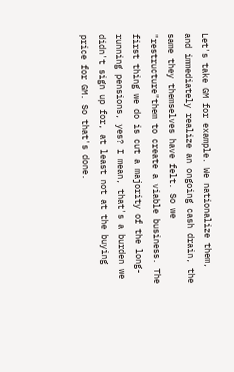Let's take GM for example. We nationalize them, and immediately realize an ongoing cash drain, the same they themselves have felt. So we "restructure"them to create a viable business. The first thing we do is cut a majority of the long-running pensions, yes? I mean, that's a burden we didn't sign up for, at least not at the buying price for GM. So that's done.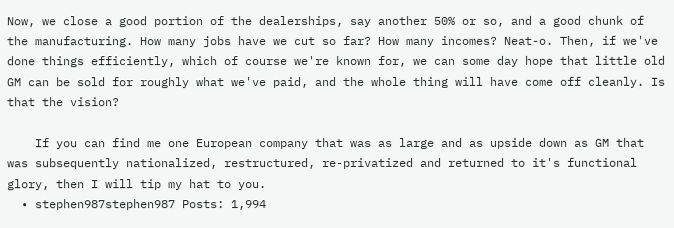Now, we close a good portion of the dealerships, say another 50% or so, and a good chunk of the manufacturing. How many jobs have we cut so far? How many incomes? Neat-o. Then, if we've done things efficiently, which of course we're known for, we can some day hope that little old GM can be sold for roughly what we've paid, and the whole thing will have come off cleanly. Is that the vision?

    If you can find me one European company that was as large and as upside down as GM that was subsequently nationalized, restructured, re-privatized and returned to it's functional glory, then I will tip my hat to you.
  • stephen987stephen987 Posts: 1,994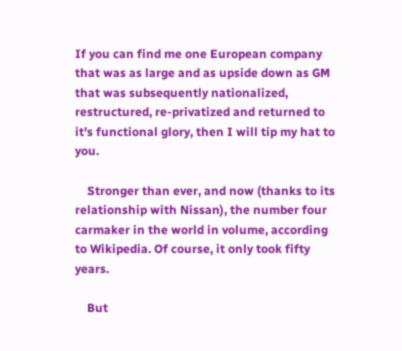If you can find me one European company that was as large and as upside down as GM that was subsequently nationalized, restructured, re-privatized and returned to it's functional glory, then I will tip my hat to you.

    Stronger than ever, and now (thanks to its relationship with Nissan), the number four carmaker in the world in volume, according to Wikipedia. Of course, it only took fifty years.

    But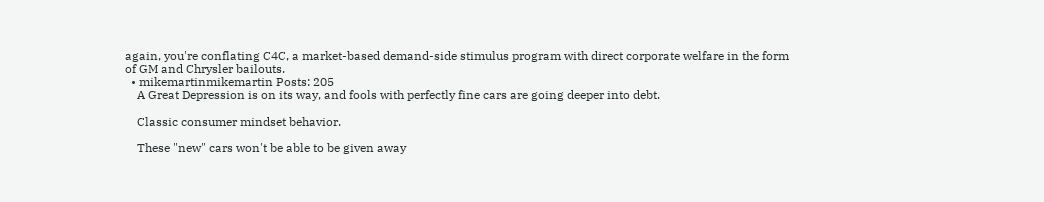again, you're conflating C4C, a market-based demand-side stimulus program with direct corporate welfare in the form of GM and Chrysler bailouts.
  • mikemartinmikemartin Posts: 205
    A Great Depression is on its way, and fools with perfectly fine cars are going deeper into debt.

    Classic consumer mindset behavior.

    These "new" cars won't be able to be given away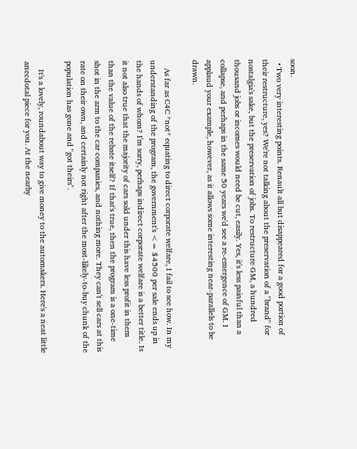soon.
  • Two very interesting points. Renault all but disappeared for a good portion of their restructure, yes? We're not talking about the preservation of a "brand" for nostalgia's sake, but the preservation of jobs. To restructure GM, a hundred thousand jobs or incomes would need be cut, easily. Yes, it's less painful than a collapse, and perhaps in the same 50 years we'd see a re-emergence of GM. I applaud your example, however, as it allows some interesting near-parallels to be drawn.

    As far as C4C *not* equating to direct corporate welfare, I fail to see how. In my understanding of the program, the government's <= $4500 per sale ends up in the hands of whom? I'm sorry, perhaps indirect corporate welfare is a better title. Is it not also true that the majority of cars sold under this have less profit in them than the value of the rebate itself? If that's true, then the program is a one-time shot in the arm to the car companies, and nothing more. They can't sell cars at this rate on their own, and certainly not right after the most-likely-to-buy chunk of the population has gone and "got theirs".

    It's a lovely, roundabout way to give money to the automakers. Here's a neat little anecdotal piece for you. At the nearby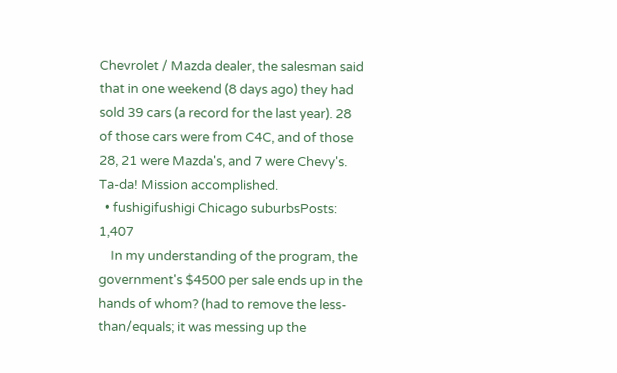Chevrolet / Mazda dealer, the salesman said that in one weekend (8 days ago) they had sold 39 cars (a record for the last year). 28 of those cars were from C4C, and of those 28, 21 were Mazda's, and 7 were Chevy's. Ta-da! Mission accomplished.
  • fushigifushigi Chicago suburbsPosts: 1,407
    In my understanding of the program, the government's $4500 per sale ends up in the hands of whom? (had to remove the less-than/equals; it was messing up the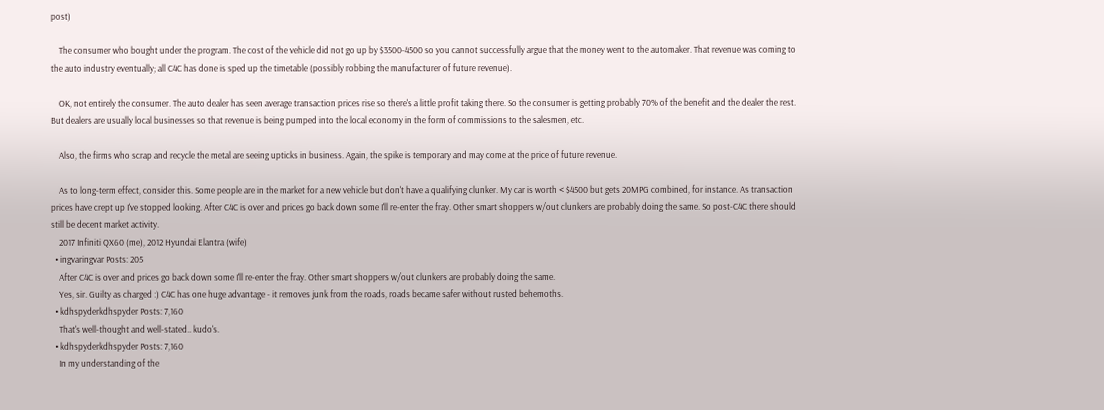post)

    The consumer who bought under the program. The cost of the vehicle did not go up by $3500-4500 so you cannot successfully argue that the money went to the automaker. That revenue was coming to the auto industry eventually; all C4C has done is sped up the timetable (possibly robbing the manufacturer of future revenue).

    OK, not entirely the consumer. The auto dealer has seen average transaction prices rise so there's a little profit taking there. So the consumer is getting probably 70% of the benefit and the dealer the rest. But dealers are usually local businesses so that revenue is being pumped into the local economy in the form of commissions to the salesmen, etc.

    Also, the firms who scrap and recycle the metal are seeing upticks in business. Again, the spike is temporary and may come at the price of future revenue.

    As to long-term effect, consider this. Some people are in the market for a new vehicle but don't have a qualifying clunker. My car is worth < $4500 but gets 20MPG combined, for instance. As transaction prices have crept up I've stopped looking. After C4C is over and prices go back down some I'll re-enter the fray. Other smart shoppers w/out clunkers are probably doing the same. So post-C4C there should still be decent market activity.
    2017 Infiniti QX60 (me), 2012 Hyundai Elantra (wife)
  • ingvaringvar Posts: 205
    After C4C is over and prices go back down some I'll re-enter the fray. Other smart shoppers w/out clunkers are probably doing the same.
    Yes, sir. Guilty as charged :) C4C has one huge advantage - it removes junk from the roads, roads became safer without rusted behemoths.
  • kdhspyderkdhspyder Posts: 7,160
    That's well-thought and well-stated.. kudo's.
  • kdhspyderkdhspyder Posts: 7,160
    In my understanding of the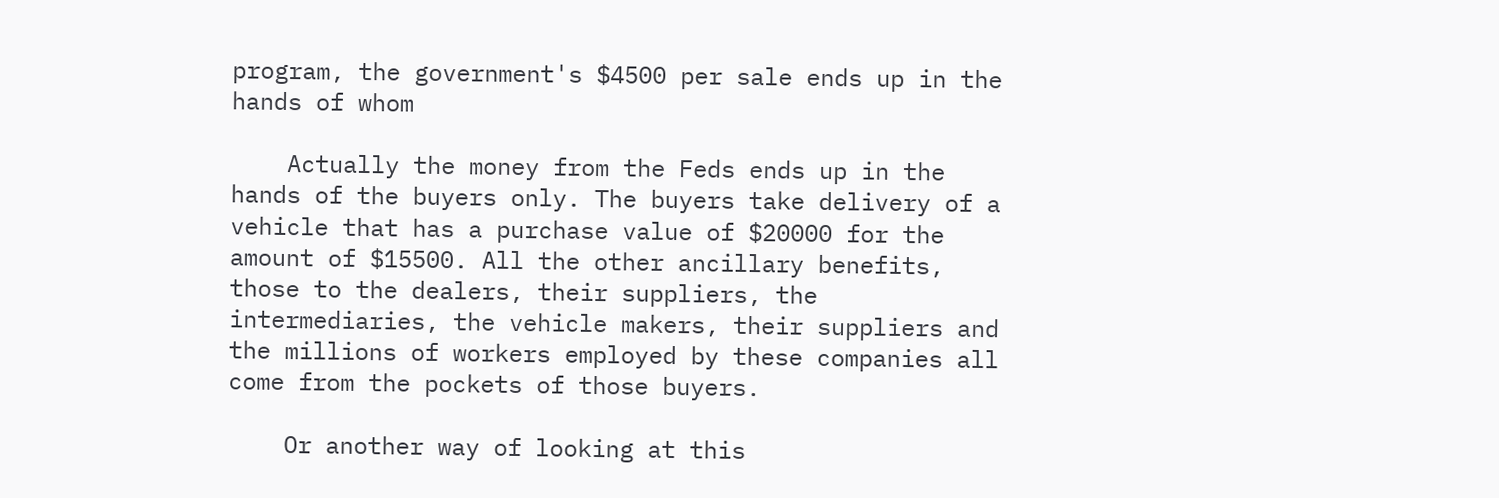program, the government's $4500 per sale ends up in the hands of whom

    Actually the money from the Feds ends up in the hands of the buyers only. The buyers take delivery of a vehicle that has a purchase value of $20000 for the amount of $15500. All the other ancillary benefits, those to the dealers, their suppliers, the intermediaries, the vehicle makers, their suppliers and the millions of workers employed by these companies all come from the pockets of those buyers.

    Or another way of looking at this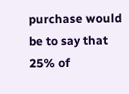purchase would be to say that 25% of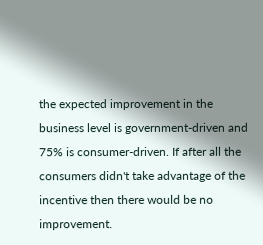the expected improvement in the business level is government-driven and 75% is consumer-driven. If after all the consumers didn't take advantage of the incentive then there would be no improvement.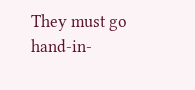They must go hand-in-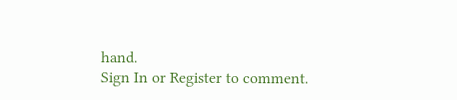hand.
Sign In or Register to comment.